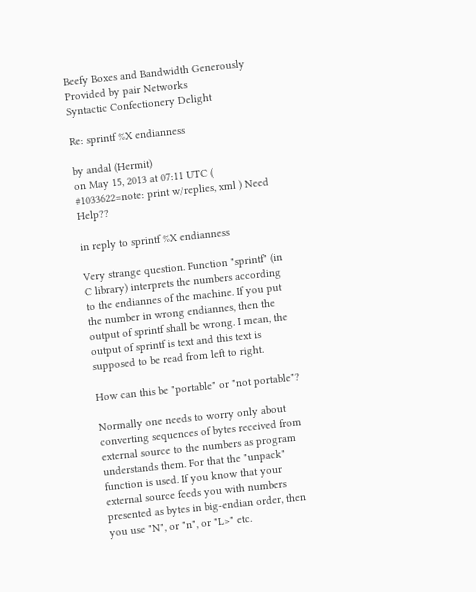Beefy Boxes and Bandwidth Generously Provided by pair Networks
Syntactic Confectionery Delight

Re: sprintf %X endianness

by andal (Hermit)
on May 15, 2013 at 07:11 UTC ( #1033622=note: print w/replies, xml ) Need Help??

in reply to sprintf %X endianness

Very strange question. Function "sprintf" (in C library) interprets the numbers according to the endiannes of the machine. If you put the number in wrong endiannes, then the output of sprintf shall be wrong. I mean, the output of sprintf is text and this text is supposed to be read from left to right.

How can this be "portable" or "not portable"?

Normally one needs to worry only about converting sequences of bytes received from external source to the numbers as program understands them. For that the "unpack" function is used. If you know that your external source feeds you with numbers presented as bytes in big-endian order, then you use "N", or "n", or "L>" etc.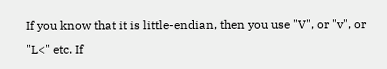If you know that it is little-endian, then you use "V", or "v", or "L<" etc. If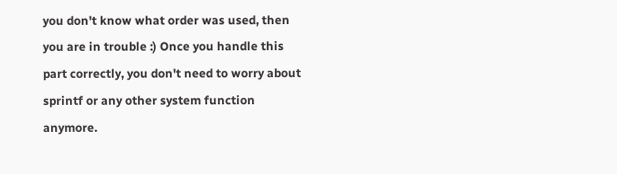you don't know what order was used, then you are in trouble :) Once you handle this part correctly, you don't need to worry about sprintf or any other system function anymore.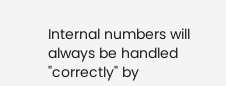Internal numbers will always be handled "correctly" by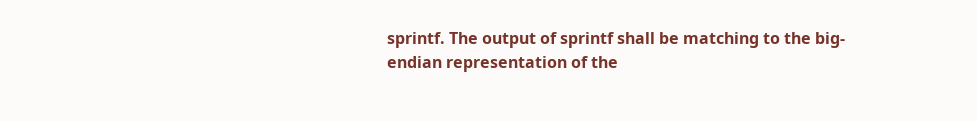sprintf. The output of sprintf shall be matching to the big-endian representation of the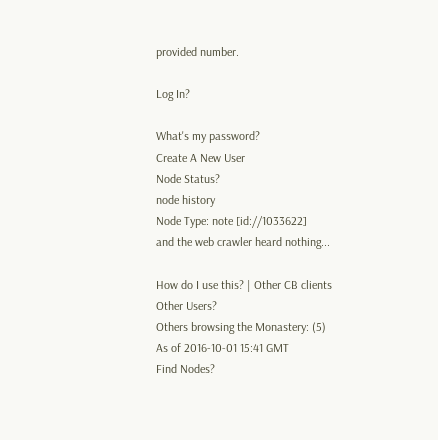provided number.

Log In?

What's my password?
Create A New User
Node Status?
node history
Node Type: note [id://1033622]
and the web crawler heard nothing...

How do I use this? | Other CB clients
Other Users?
Others browsing the Monastery: (5)
As of 2016-10-01 15:41 GMT
Find Nodes?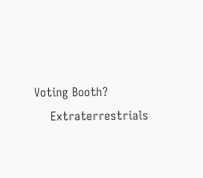Voting Booth?
    Extraterrestrials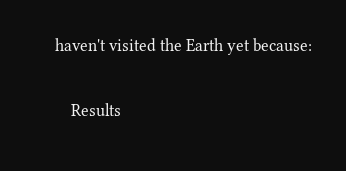haven't visited the Earth yet because:

    Results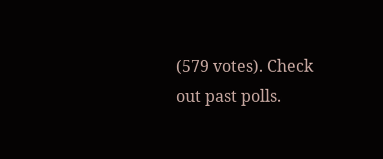(579 votes). Check out past polls.